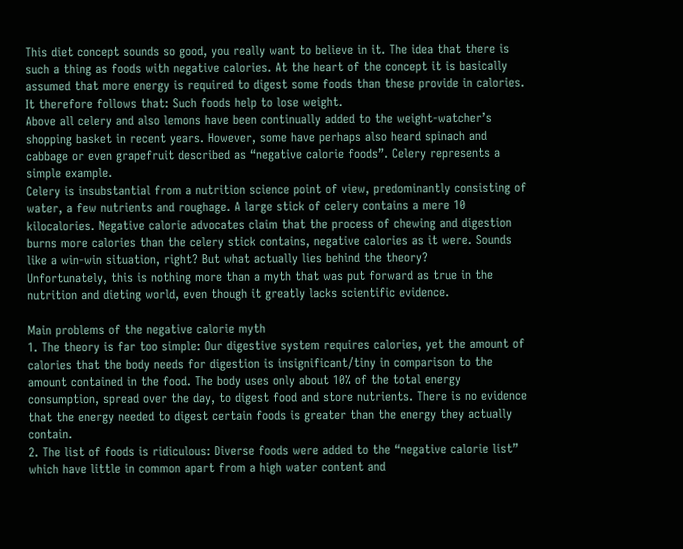This diet concept sounds so good, you really want to believe in it. The idea that there is such a thing as foods with negative calories. At the heart of the concept it is basically assumed that more energy is required to digest some foods than these provide in calories. It therefore follows that: Such foods help to lose weight.
Above all celery and also lemons have been continually added to the weight-watcher’s shopping basket in recent years. However, some have perhaps also heard spinach and cabbage or even grapefruit described as “negative calorie foods”. Celery represents a simple example.
Celery is insubstantial from a nutrition science point of view, predominantly consisting of water, a few nutrients and roughage. A large stick of celery contains a mere 10 kilocalories. Negative calorie advocates claim that the process of chewing and digestion burns more calories than the celery stick contains, negative calories as it were. Sounds like a win-win situation, right? But what actually lies behind the theory?
Unfortunately, this is nothing more than a myth that was put forward as true in the nutrition and dieting world, even though it greatly lacks scientific evidence.

Main problems of the negative calorie myth
1. The theory is far too simple: Our digestive system requires calories, yet the amount of calories that the body needs for digestion is insignificant/tiny in comparison to the amount contained in the food. The body uses only about 10% of the total energy consumption, spread over the day, to digest food and store nutrients. There is no evidence that the energy needed to digest certain foods is greater than the energy they actually contain.
2. The list of foods is ridiculous: Diverse foods were added to the “negative calorie list” which have little in common apart from a high water content and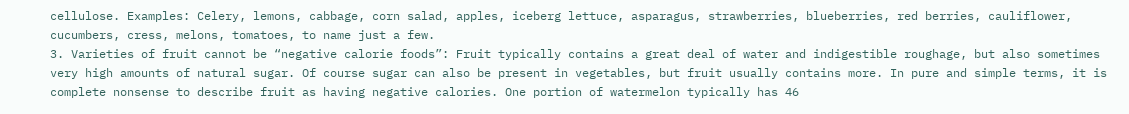cellulose. Examples: Celery, lemons, cabbage, corn salad, apples, iceberg lettuce, asparagus, strawberries, blueberries, red berries, cauliflower, cucumbers, cress, melons, tomatoes, to name just a few.
3. Varieties of fruit cannot be “negative calorie foods”: Fruit typically contains a great deal of water and indigestible roughage, but also sometimes very high amounts of natural sugar. Of course sugar can also be present in vegetables, but fruit usually contains more. In pure and simple terms, it is complete nonsense to describe fruit as having negative calories. One portion of watermelon typically has 46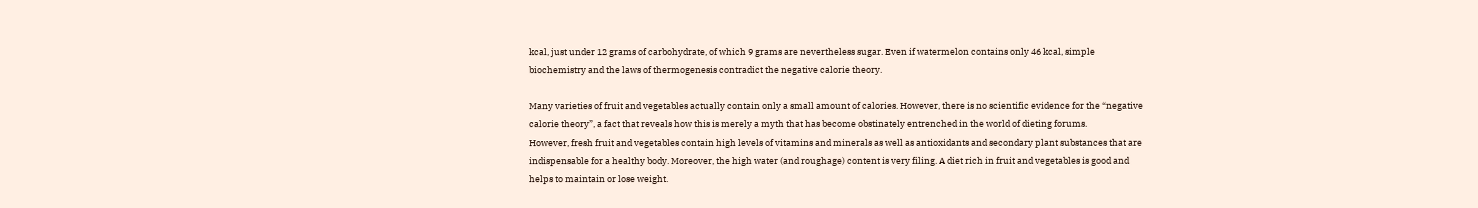kcal, just under 12 grams of carbohydrate, of which 9 grams are nevertheless sugar. Even if watermelon contains only 46 kcal, simple biochemistry and the laws of thermogenesis contradict the negative calorie theory.

Many varieties of fruit and vegetables actually contain only a small amount of calories. However, there is no scientific evidence for the “negative calorie theory”, a fact that reveals how this is merely a myth that has become obstinately entrenched in the world of dieting forums.
However, fresh fruit and vegetables contain high levels of vitamins and minerals as well as antioxidants and secondary plant substances that are indispensable for a healthy body. Moreover, the high water (and roughage) content is very filing. A diet rich in fruit and vegetables is good and helps to maintain or lose weight.